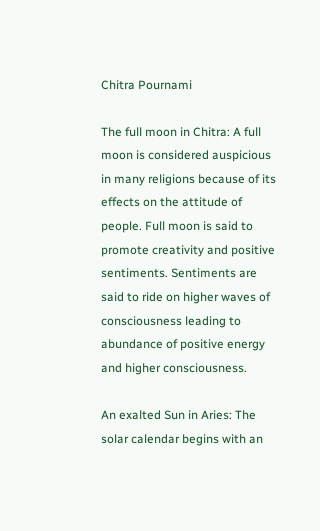Chitra Pournami

The full moon in Chitra: A full moon is considered auspicious in many religions because of its effects on the attitude of people. Full moon is said to promote creativity and positive sentiments. Sentiments are said to ride on higher waves of consciousness leading to abundance of positive energy and higher consciousness.

An exalted Sun in Aries: The solar calendar begins with an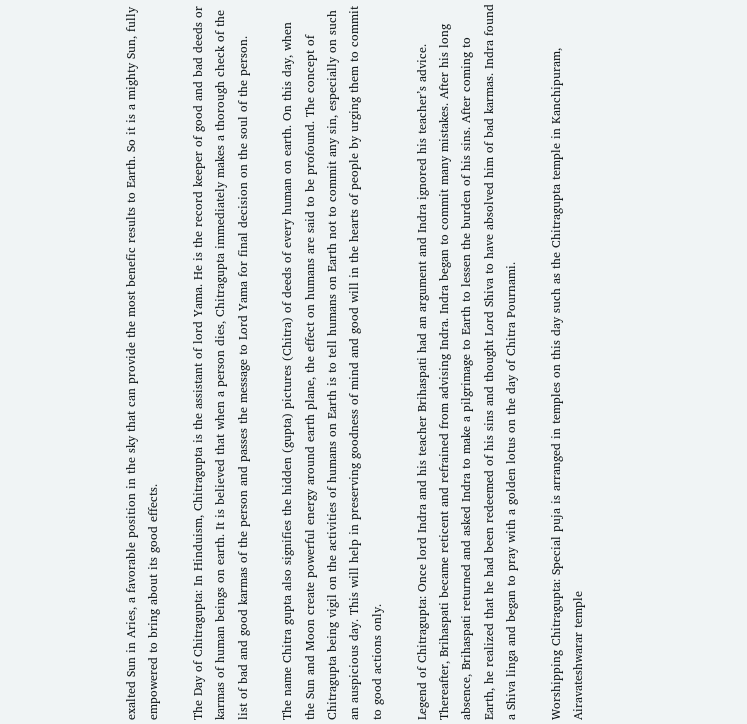exalted Sun in Aries, a favorable position in the sky that can provide the most benefic results to Earth. So it is a mighty Sun, fully empowered to bring about its good effects.

The Day of Chitragupta: In Hinduism, Chitragupta is the assistant of lord Yama. He is the record keeper of good and bad deeds or karmas of human beings on earth. It is believed that when a person dies, Chitragupta immediately makes a thorough check of the list of bad and good karmas of the person and passes the message to Lord Yama for final decision on the soul of the person.

The name Chitra gupta also signifies the hidden (gupta) pictures (Chitra) of deeds of every human on earth. On this day, when the Sun and Moon create powerful energy around earth plane, the effect on humans are said to be profound. The concept of Chitragupta being vigil on the activities of humans on Earth is to tell humans on Earth not to commit any sin, especially on such an auspicious day. This will help in preserving goodness of mind and good will in the hearts of people by urging them to commit to good actions only.

Legend of Chitragupta: Once lord Indra and his teacher Brihaspati had an argument and Indra ignored his teacher’s advice. Thereafter, Brihaspati became reticent and refrained from advising Indra. Indra began to commit many mistakes. After his long absence, Brihaspati returned and asked Indra to make a pilgrimage to Earth to lessen the burden of his sins. After coming to Earth, he realized that he had been redeemed of his sins and thought Lord Shiva to have absolved him of bad karmas. Indra found a Shiva linga and began to pray with a golden lotus on the day of Chitra Pournami.

Worshipping Chitragupta: Special puja is arranged in temples on this day such as the Chitragupta temple in Kanchipuram, Airavateshwarar temple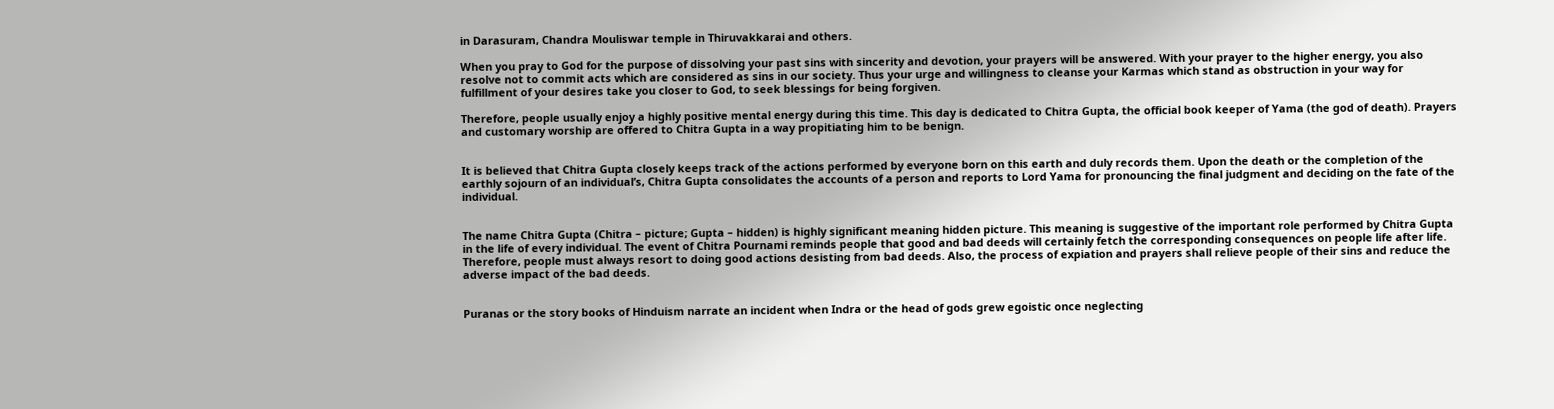in Darasuram, Chandra Mouliswar temple in Thiruvakkarai and others.

When you pray to God for the purpose of dissolving your past sins with sincerity and devotion, your prayers will be answered. With your prayer to the higher energy, you also resolve not to commit acts which are considered as sins in our society. Thus your urge and willingness to cleanse your Karmas which stand as obstruction in your way for fulfillment of your desires take you closer to God, to seek blessings for being forgiven.

Therefore, people usually enjoy a highly positive mental energy during this time. This day is dedicated to Chitra Gupta, the official book keeper of Yama (the god of death). Prayers and customary worship are offered to Chitra Gupta in a way propitiating him to be benign.


It is believed that Chitra Gupta closely keeps track of the actions performed by everyone born on this earth and duly records them. Upon the death or the completion of the earthly sojourn of an individual’s, Chitra Gupta consolidates the accounts of a person and reports to Lord Yama for pronouncing the final judgment and deciding on the fate of the individual.


The name Chitra Gupta (Chitra – picture; Gupta – hidden) is highly significant meaning hidden picture. This meaning is suggestive of the important role performed by Chitra Gupta in the life of every individual. The event of Chitra Pournami reminds people that good and bad deeds will certainly fetch the corresponding consequences on people life after life. Therefore, people must always resort to doing good actions desisting from bad deeds. Also, the process of expiation and prayers shall relieve people of their sins and reduce the adverse impact of the bad deeds.


Puranas or the story books of Hinduism narrate an incident when Indra or the head of gods grew egoistic once neglecting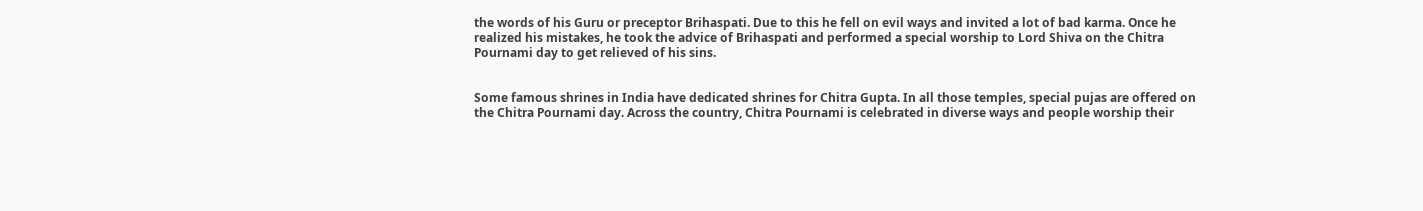the words of his Guru or preceptor Brihaspati. Due to this he fell on evil ways and invited a lot of bad karma. Once he realized his mistakes, he took the advice of Brihaspati and performed a special worship to Lord Shiva on the Chitra Pournami day to get relieved of his sins.


Some famous shrines in India have dedicated shrines for Chitra Gupta. In all those temples, special pujas are offered on the Chitra Pournami day. Across the country, Chitra Pournami is celebrated in diverse ways and people worship their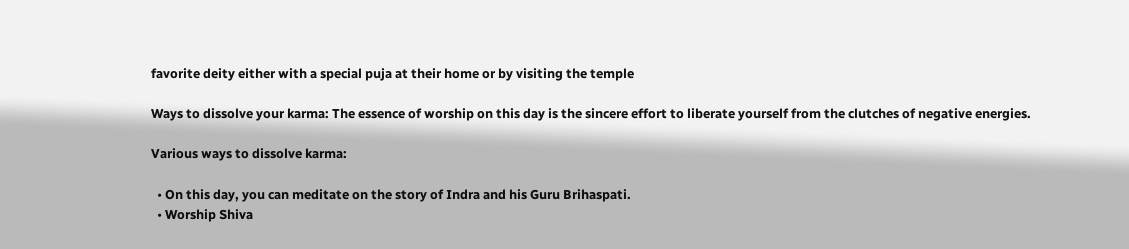favorite deity either with a special puja at their home or by visiting the temple

Ways to dissolve your karma: The essence of worship on this day is the sincere effort to liberate yourself from the clutches of negative energies.

Various ways to dissolve karma:

  • On this day, you can meditate on the story of Indra and his Guru Brihaspati.
  • Worship Shiva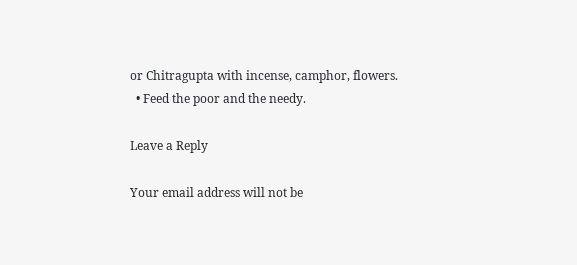or Chitragupta with incense, camphor, flowers.
  • Feed the poor and the needy.

Leave a Reply

Your email address will not be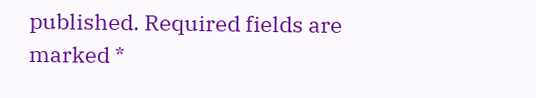published. Required fields are marked *